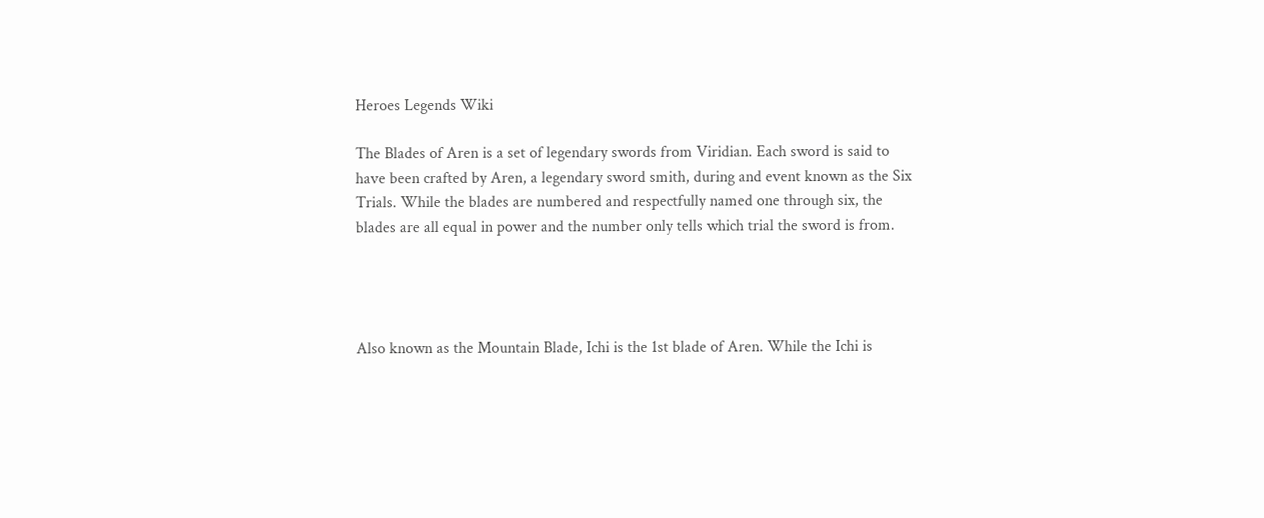Heroes Legends Wiki

The Blades of Aren is a set of legendary swords from Viridian. Each sword is said to have been crafted by Aren, a legendary sword smith, during and event known as the Six Trials. While the blades are numbered and respectfully named one through six, the blades are all equal in power and the number only tells which trial the sword is from.




Also known as the Mountain Blade, Ichi is the 1st blade of Aren. While the Ichi is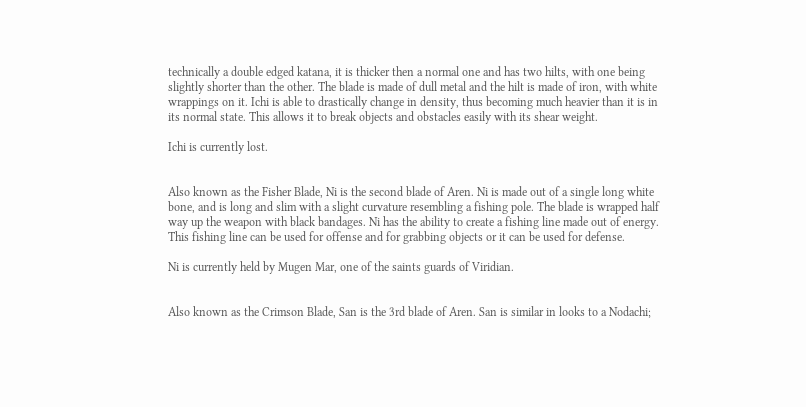technically a double edged katana, it is thicker then a normal one and has two hilts, with one being slightly shorter than the other. The blade is made of dull metal and the hilt is made of iron, with white wrappings on it. Ichi is able to drastically change in density, thus becoming much heavier than it is in its normal state. This allows it to break objects and obstacles easily with its shear weight.

Ichi is currently lost.


Also known as the Fisher Blade, Ni is the second blade of Aren. Ni is made out of a single long white bone, and is long and slim with a slight curvature resembling a fishing pole. The blade is wrapped half way up the weapon with black bandages. Ni has the ability to create a fishing line made out of energy. This fishing line can be used for offense and for grabbing objects or it can be used for defense.

Ni is currently held by Mugen Mar, one of the saints guards of Viridian.


Also known as the Crimson Blade, San is the 3rd blade of Aren. San is similar in looks to a Nodachi;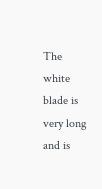The white blade is very long and is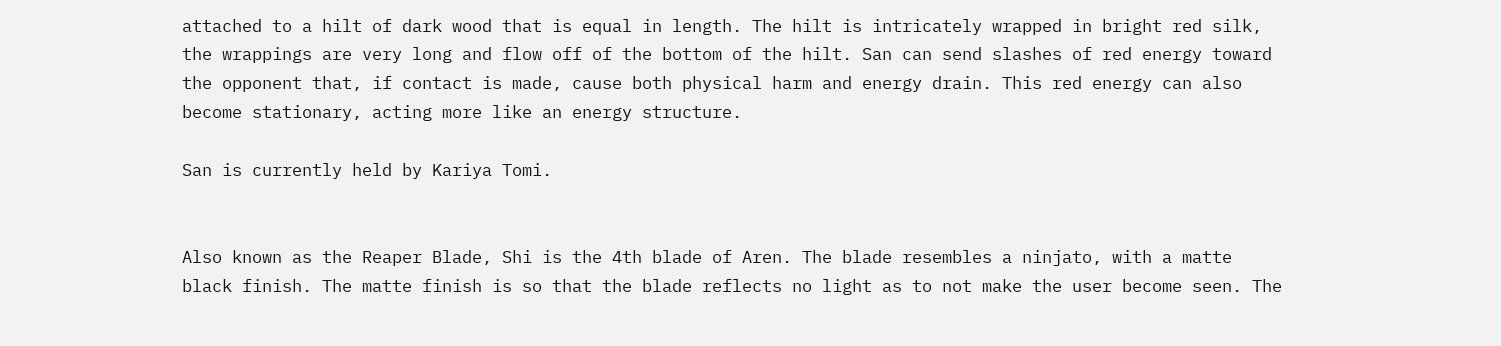attached to a hilt of dark wood that is equal in length. The hilt is intricately wrapped in bright red silk, the wrappings are very long and flow off of the bottom of the hilt. San can send slashes of red energy toward the opponent that, if contact is made, cause both physical harm and energy drain. This red energy can also become stationary, acting more like an energy structure.

San is currently held by Kariya Tomi.


Also known as the Reaper Blade, Shi is the 4th blade of Aren. The blade resembles a ninjato, with a matte black finish. The matte finish is so that the blade reflects no light as to not make the user become seen. The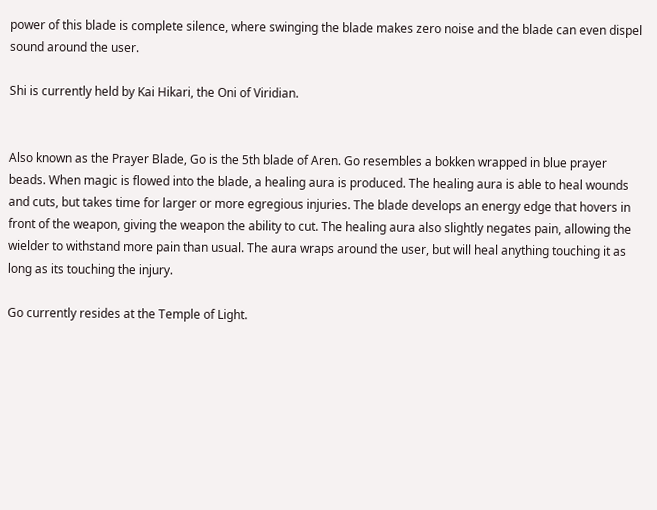power of this blade is complete silence, where swinging the blade makes zero noise and the blade can even dispel sound around the user.

Shi is currently held by Kai Hikari, the Oni of Viridian.


Also known as the Prayer Blade, Go is the 5th blade of Aren. Go resembles a bokken wrapped in blue prayer beads. When magic is flowed into the blade, a healing aura is produced. The healing aura is able to heal wounds and cuts, but takes time for larger or more egregious injuries. The blade develops an energy edge that hovers in front of the weapon, giving the weapon the ability to cut. The healing aura also slightly negates pain, allowing the wielder to withstand more pain than usual. The aura wraps around the user, but will heal anything touching it as long as its touching the injury.

Go currently resides at the Temple of Light.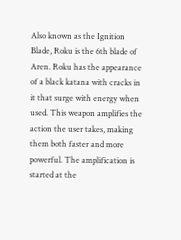Also known as the Ignition Blade, Roku is the 6th blade of Aren. Roku has the appearance of a black katana with cracks in it that surge with energy when used. This weapon amplifies the action the user takes, making them both faster and more powerful. The amplification is started at the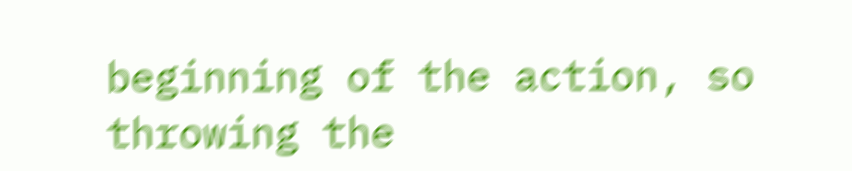beginning of the action, so throwing the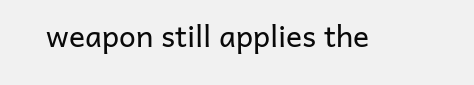weapon still applies the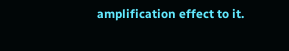amplification effect to it.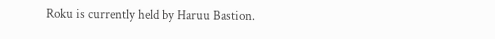Roku is currently held by Haruu Bastion.